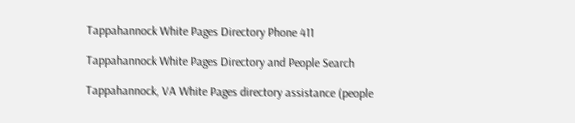Tappahannock White Pages Directory Phone 411

Tappahannock White Pages Directory and People Search

Tappahannock, VA White Pages directory assistance (people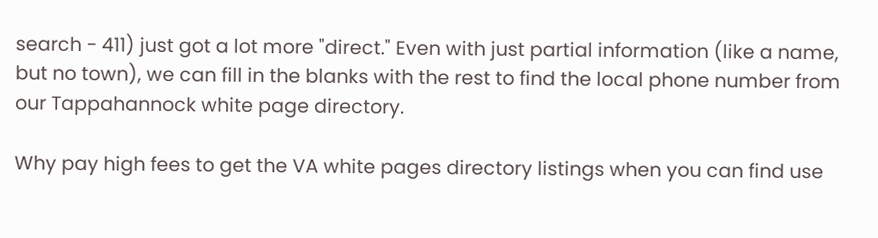search - 411) just got a lot more "direct." Even with just partial information (like a name, but no town), we can fill in the blanks with the rest to find the local phone number from our Tappahannock white page directory.

Why pay high fees to get the VA white pages directory listings when you can find use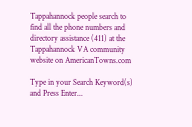Tappahannock people search to find all the phone numbers and directory assistance (411) at the Tappahannock VA community website on AmericanTowns.com

Type in your Search Keyword(s) and Press Enter...